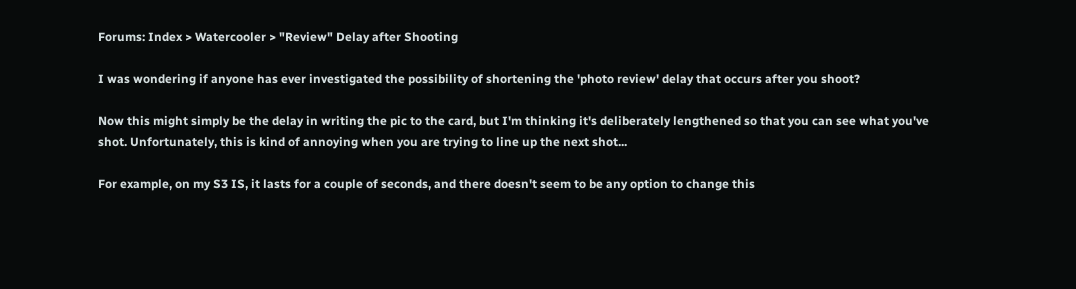Forums: Index > Watercooler > "Review" Delay after Shooting

I was wondering if anyone has ever investigated the possibility of shortening the 'photo review' delay that occurs after you shoot?

Now this might simply be the delay in writing the pic to the card, but I'm thinking it's deliberately lengthened so that you can see what you've shot. Unfortunately, this is kind of annoying when you are trying to line up the next shot...

For example, on my S3 IS, it lasts for a couple of seconds, and there doesn't seem to be any option to change this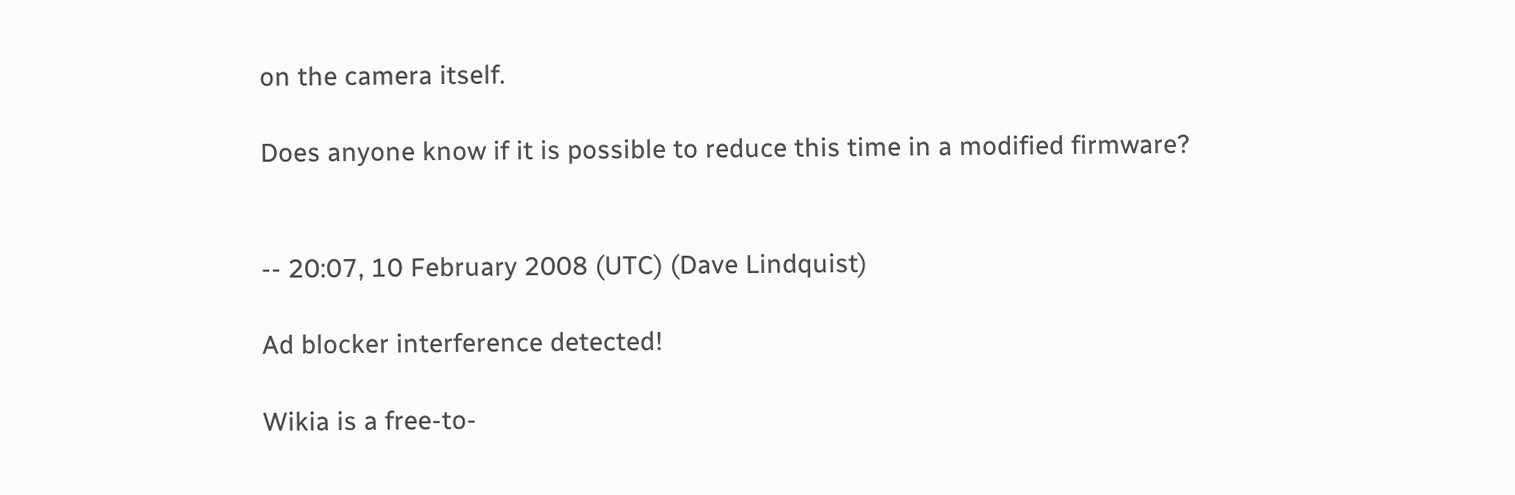on the camera itself.

Does anyone know if it is possible to reduce this time in a modified firmware?


-- 20:07, 10 February 2008 (UTC) (Dave Lindquist)

Ad blocker interference detected!

Wikia is a free-to-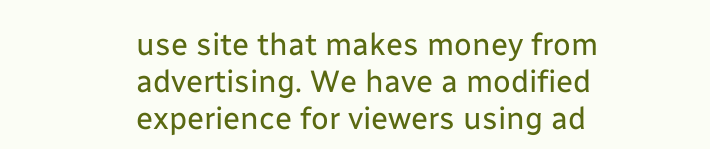use site that makes money from advertising. We have a modified experience for viewers using ad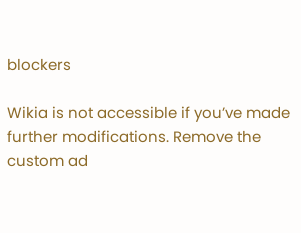blockers

Wikia is not accessible if you’ve made further modifications. Remove the custom ad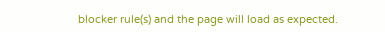blocker rule(s) and the page will load as expected.